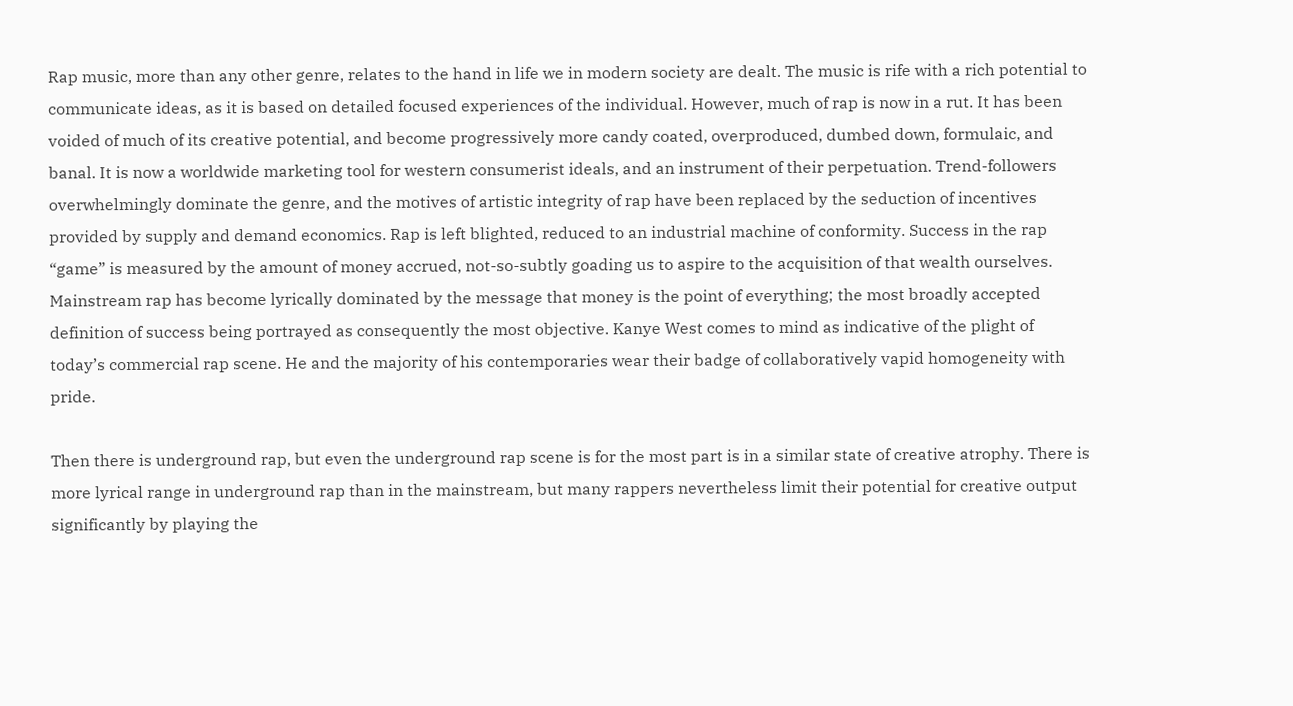Rap music, more than any other genre, relates to the hand in life we in modern society are dealt. The music is rife with a rich potential to communicate ideas, as it is based on detailed focused experiences of the individual. However, much of rap is now in a rut. It has been voided of much of its creative potential, and become progressively more candy coated, overproduced, dumbed down, formulaic, and banal. It is now a worldwide marketing tool for western consumerist ideals, and an instrument of their perpetuation. Trend-followers overwhelmingly dominate the genre, and the motives of artistic integrity of rap have been replaced by the seduction of incentives provided by supply and demand economics. Rap is left blighted, reduced to an industrial machine of conformity. Success in the rap “game” is measured by the amount of money accrued, not-so-subtly goading us to aspire to the acquisition of that wealth ourselves. Mainstream rap has become lyrically dominated by the message that money is the point of everything; the most broadly accepted definition of success being portrayed as consequently the most objective. Kanye West comes to mind as indicative of the plight of today’s commercial rap scene. He and the majority of his contemporaries wear their badge of collaboratively vapid homogeneity with pride.

Then there is underground rap, but even the underground rap scene is for the most part is in a similar state of creative atrophy. There is more lyrical range in underground rap than in the mainstream, but many rappers nevertheless limit their potential for creative output significantly by playing the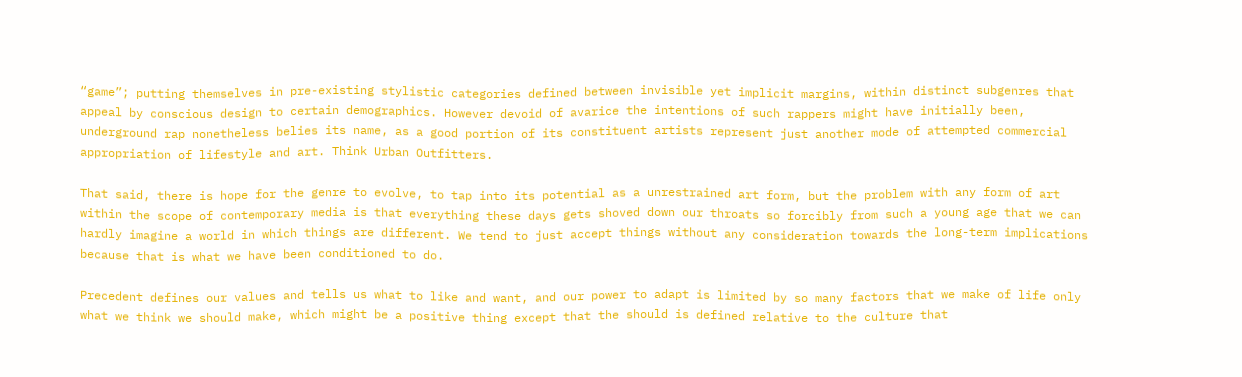“game”; putting themselves in pre-existing stylistic categories defined between invisible yet implicit margins, within distinct subgenres that appeal by conscious design to certain demographics. However devoid of avarice the intentions of such rappers might have initially been, underground rap nonetheless belies its name, as a good portion of its constituent artists represent just another mode of attempted commercial appropriation of lifestyle and art. Think Urban Outfitters.

That said, there is hope for the genre to evolve, to tap into its potential as a unrestrained art form, but the problem with any form of art within the scope of contemporary media is that everything these days gets shoved down our throats so forcibly from such a young age that we can hardly imagine a world in which things are different. We tend to just accept things without any consideration towards the long-term implications because that is what we have been conditioned to do.

Precedent defines our values and tells us what to like and want, and our power to adapt is limited by so many factors that we make of life only what we think we should make, which might be a positive thing except that the should is defined relative to the culture that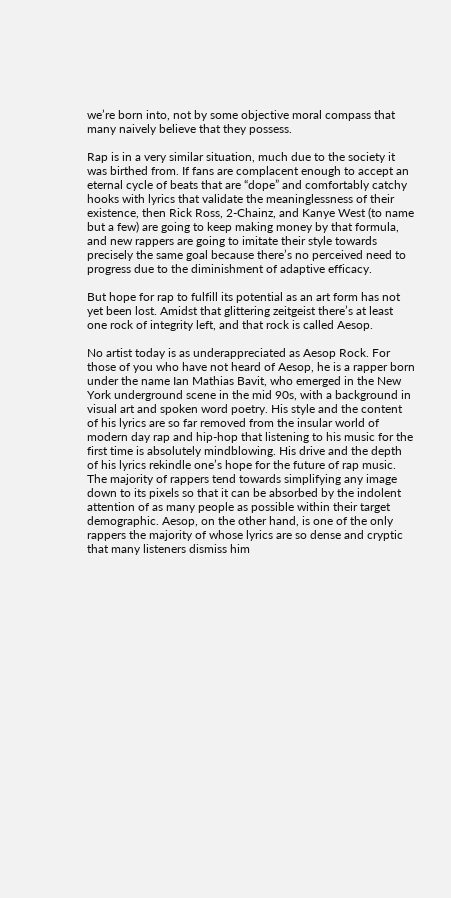we’re born into, not by some objective moral compass that many naively believe that they possess.

Rap is in a very similar situation, much due to the society it was birthed from. If fans are complacent enough to accept an eternal cycle of beats that are “dope” and comfortably catchy hooks with lyrics that validate the meaninglessness of their existence, then Rick Ross, 2-Chainz, and Kanye West (to name but a few) are going to keep making money by that formula, and new rappers are going to imitate their style towards precisely the same goal because there’s no perceived need to progress due to the diminishment of adaptive efficacy.

But hope for rap to fulfill its potential as an art form has not yet been lost. Amidst that glittering zeitgeist there’s at least one rock of integrity left, and that rock is called Aesop.

No artist today is as underappreciated as Aesop Rock. For those of you who have not heard of Aesop, he is a rapper born under the name Ian Mathias Bavit, who emerged in the New York underground scene in the mid 90s, with a background in visual art and spoken word poetry. His style and the content of his lyrics are so far removed from the insular world of modern day rap and hip-hop that listening to his music for the first time is absolutely mindblowing. His drive and the depth of his lyrics rekindle one’s hope for the future of rap music. The majority of rappers tend towards simplifying any image down to its pixels so that it can be absorbed by the indolent attention of as many people as possible within their target demographic. Aesop, on the other hand, is one of the only rappers the majority of whose lyrics are so dense and cryptic that many listeners dismiss him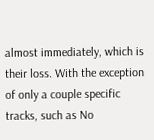almost immediately, which is their loss. With the exception of only a couple specific tracks, such as No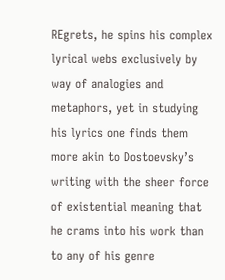REgrets, he spins his complex lyrical webs exclusively by way of analogies and metaphors, yet in studying his lyrics one finds them more akin to Dostoevsky’s writing with the sheer force of existential meaning that he crams into his work than to any of his genre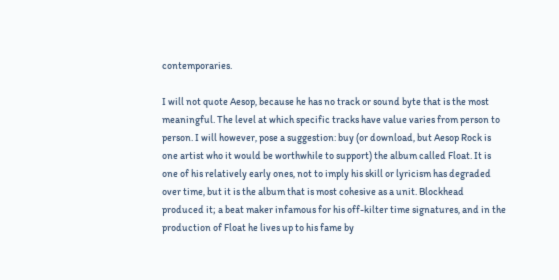contemporaries.

I will not quote Aesop, because he has no track or sound byte that is the most meaningful. The level at which specific tracks have value varies from person to person. I will however, pose a suggestion: buy (or download, but Aesop Rock is one artist who it would be worthwhile to support) the album called Float. It is one of his relatively early ones, not to imply his skill or lyricism has degraded over time, but it is the album that is most cohesive as a unit. Blockhead produced it; a beat maker infamous for his off-kilter time signatures, and in the production of Float he lives up to his fame by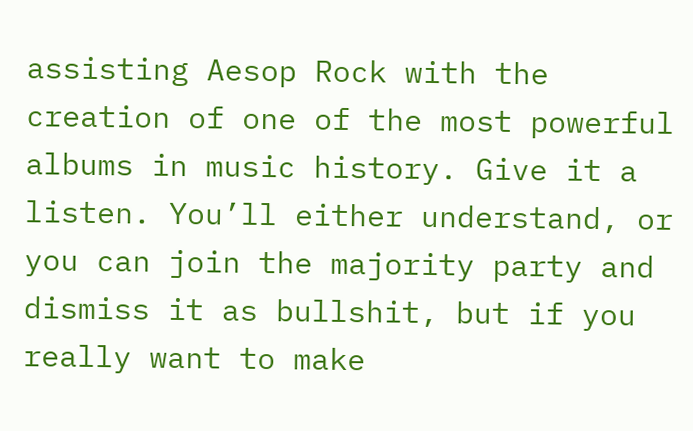assisting Aesop Rock with the creation of one of the most powerful albums in music history. Give it a listen. You’ll either understand, or you can join the majority party and dismiss it as bullshit, but if you really want to make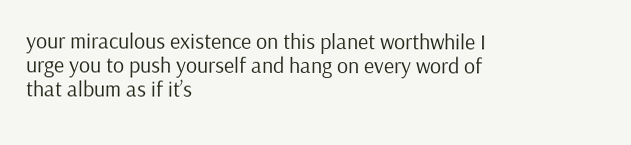your miraculous existence on this planet worthwhile I urge you to push yourself and hang on every word of that album as if it’s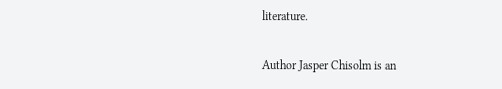literature.

Author Jasper Chisolm is an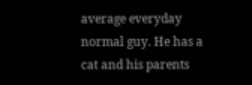average everyday normal guy. He has a cat and his parents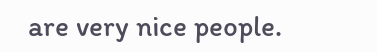are very nice people.